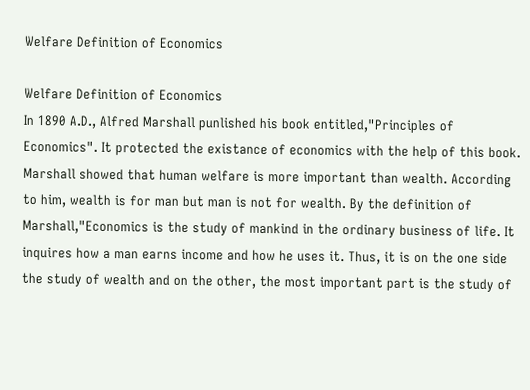Welfare Definition of Economics

Welfare Definition of Economics
In 1890 A.D., Alfred Marshall punlished his book entitled,"Principles of Economics". It protected the existance of economics with the help of this book. Marshall showed that human welfare is more important than wealth. According to him, wealth is for man but man is not for wealth. By the definition of Marshall,"Economics is the study of mankind in the ordinary business of life. It inquires how a man earns income and how he uses it. Thus, it is on the one side the study of wealth and on the other, the most important part is the study of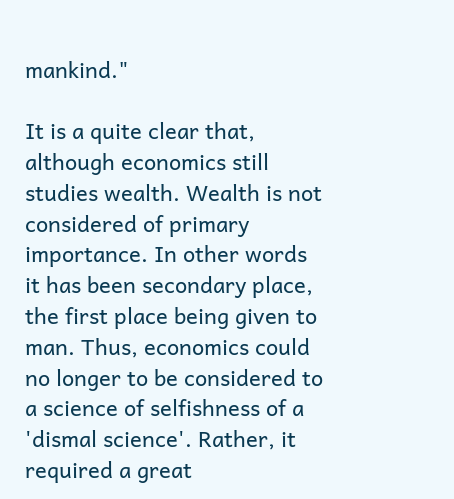mankind."

It is a quite clear that, although economics still studies wealth. Wealth is not considered of primary importance. In other words it has been secondary place, the first place being given to man. Thus, economics could no longer to be considered to a science of selfishness of a 'dismal science'. Rather, it required a great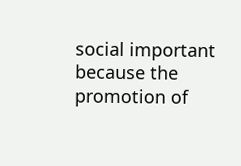social important because the promotion of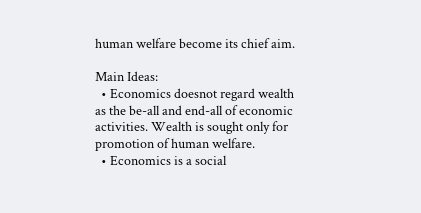human welfare become its chief aim.

Main Ideas:
  • Economics doesnot regard wealth as the be-all and end-all of economic activities. Wealth is sought only for promotion of human welfare.
  • Economics is a social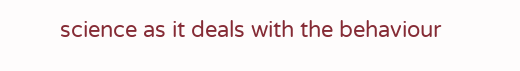science as it deals with the behaviour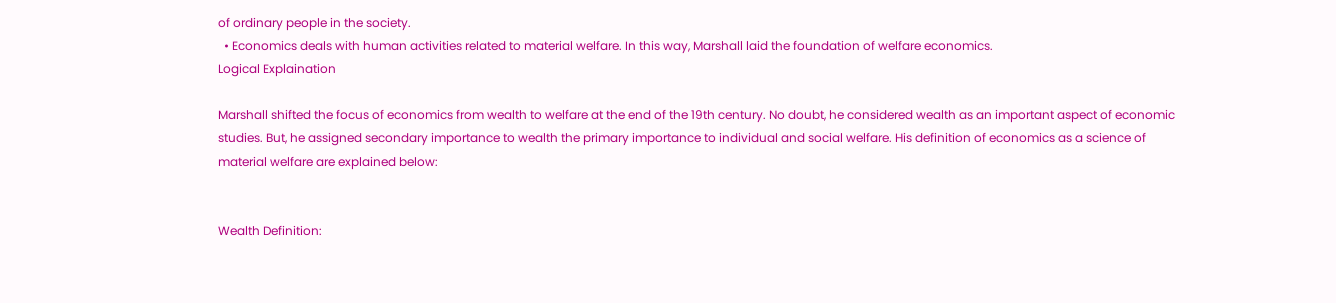of ordinary people in the society.
  • Economics deals with human activities related to material welfare. In this way, Marshall laid the foundation of welfare economics.
Logical Explaination

Marshall shifted the focus of economics from wealth to welfare at the end of the 19th century. No doubt, he considered wealth as an important aspect of economic studies. But, he assigned secondary importance to wealth the primary importance to individual and social welfare. His definition of economics as a science of material welfare are explained below:


Wealth Definition: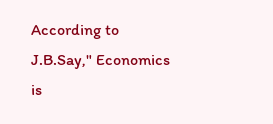According to J.B.Say," Economics is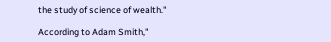the study of science of wealth."

According to Adam Smith,"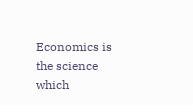Economics is the science which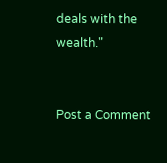deals with the wealth."


Post a Comment